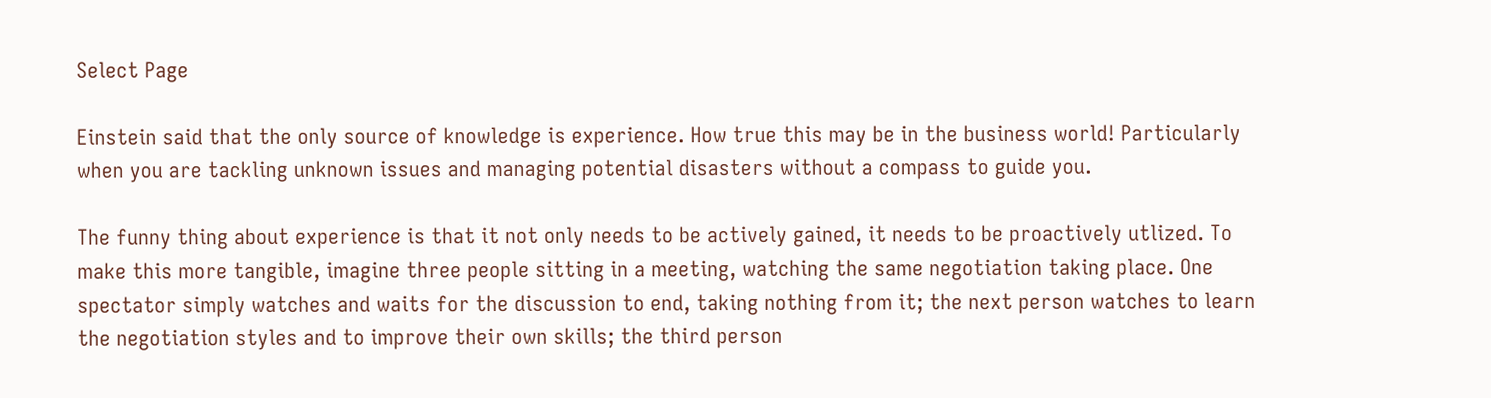Select Page

Einstein said that the only source of knowledge is experience. How true this may be in the business world! Particularly when you are tackling unknown issues and managing potential disasters without a compass to guide you.

The funny thing about experience is that it not only needs to be actively gained, it needs to be proactively utlized. To make this more tangible, imagine three people sitting in a meeting, watching the same negotiation taking place. One spectator simply watches and waits for the discussion to end, taking nothing from it; the next person watches to learn the negotiation styles and to improve their own skills; the third person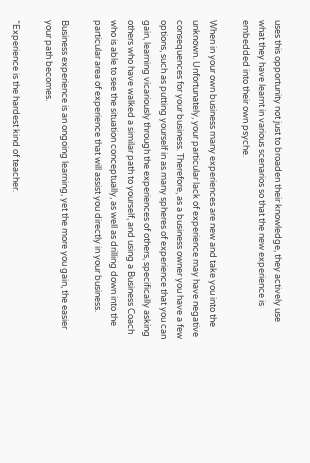uses this opportunity not just to broaden their knowledge, they actively use what they have learnt in various scenarios so that the new experience is embedded into their own psyche.

When in your own business many experiences are new and take you into the unknown. Unfortunately, your particular lack of experience may have negative consequences for your business. Therefore, as a business owner you have a few options, such as putting yourself in as many spheres of experience that you can gain, learning vicariously through the experiences of others, specifically asking others who have walked a similar path to yourself, and using a Business Coach who is able to see the situation conceptually, as well as drilling down into the particular area of experience that will assist you directly in your business.

Business experience is an ongoing learning, yet the more you gain, the easier your path becomes.

“Experience is the hardest kind of teacher.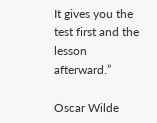It gives you the test first and the lesson afterward.”

Oscar Wilde